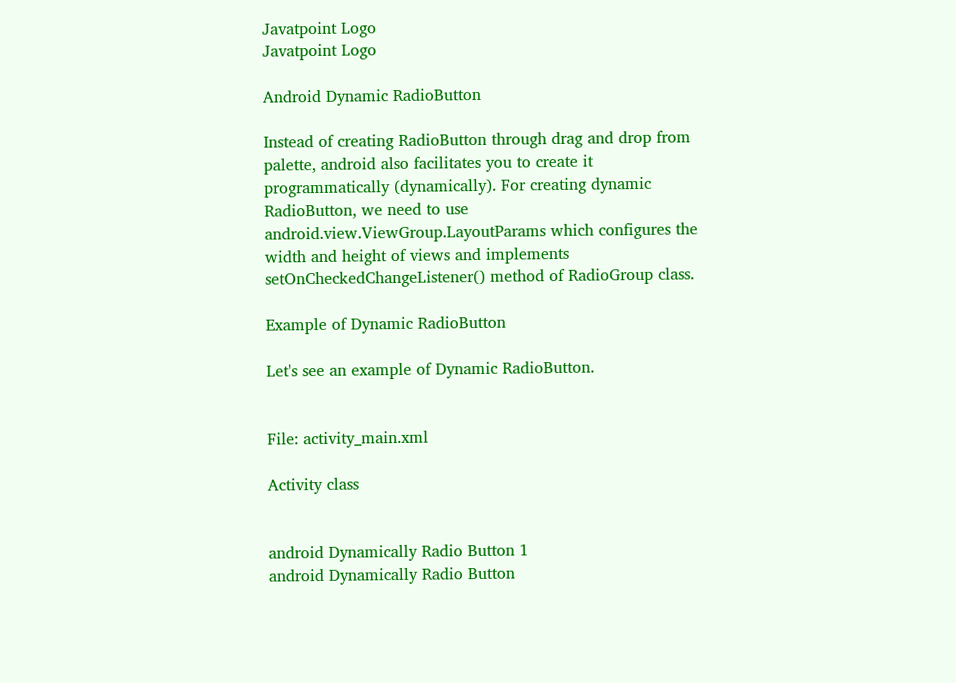Javatpoint Logo
Javatpoint Logo

Android Dynamic RadioButton

Instead of creating RadioButton through drag and drop from palette, android also facilitates you to create it programmatically (dynamically). For creating dynamic RadioButton, we need to use android.view.ViewGroup.LayoutParams which configures the width and height of views and implements setOnCheckedChangeListener() method of RadioGroup class.

Example of Dynamic RadioButton

Let's see an example of Dynamic RadioButton.


File: activity_main.xml

Activity class


android Dynamically Radio Button 1
android Dynamically Radio Button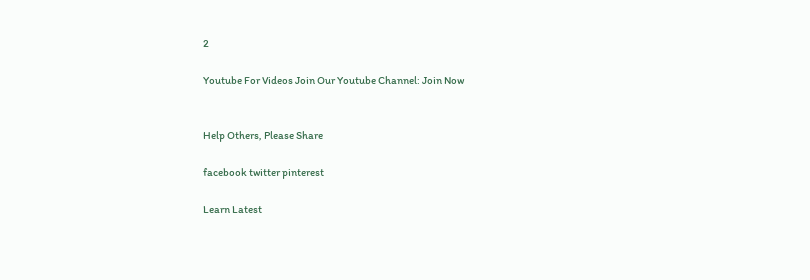2

Youtube For Videos Join Our Youtube Channel: Join Now


Help Others, Please Share

facebook twitter pinterest

Learn Latest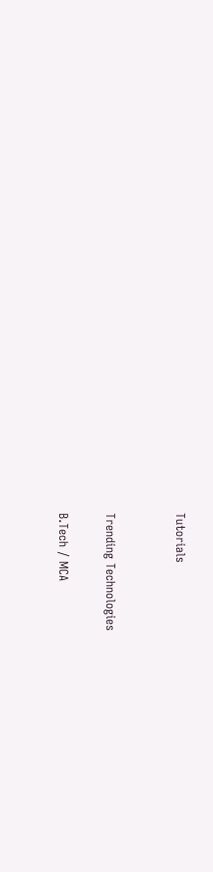Tutorials


Trending Technologies

B.Tech / MCA